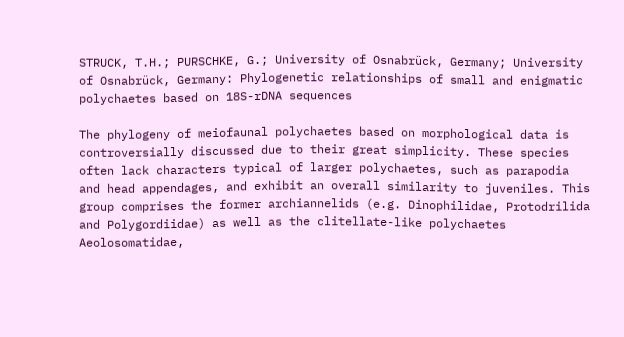STRUCK, T.H.; PURSCHKE, G.; University of Osnabrück, Germany; University of Osnabrück, Germany: Phylogenetic relationships of small and enigmatic polychaetes based on 18S-rDNA sequences

The phylogeny of meiofaunal polychaetes based on morphological data is controversially discussed due to their great simplicity. These species often lack characters typical of larger polychaetes, such as parapodia and head appendages, and exhibit an overall similarity to juveniles. This group comprises the former archiannelids (e.g. Dinophilidae, Protodrilida and Polygordiidae) as well as the clitellate-like polychaetes Aeolosomatidae,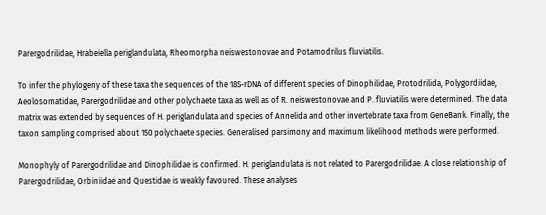Parergodrilidae, Hrabeiella periglandulata, Rheomorpha neiswestonovae and Potamodrilus fluviatilis.

To infer the phylogeny of these taxa the sequences of the 18S-rDNA of different species of Dinophilidae, Protodrilida, Polygordiidae, Aeolosomatidae, Parergodrilidae and other polychaete taxa as well as of R. neiswestonovae and P. fluviatilis were determined. The data matrix was extended by sequences of H. periglandulata and species of Annelida and other invertebrate taxa from GeneBank. Finally, the taxon sampling comprised about 150 polychaete species. Generalised parsimony and maximum likelihood methods were performed.

Monophyly of Parergodrilidae and Dinophilidae is confirmed. H. periglandulata is not related to Parergodrilidae. A close relationship of Parergodrilidae, Orbiniidae and Questidae is weakly favoured. These analyses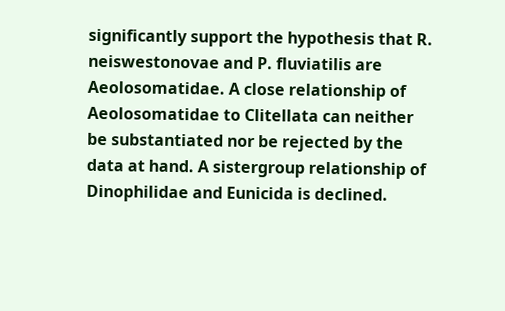significantly support the hypothesis that R. neiswestonovae and P. fluviatilis are Aeolosomatidae. A close relationship of Aeolosomatidae to Clitellata can neither be substantiated nor be rejected by the data at hand. A sistergroup relationship of Dinophilidae and Eunicida is declined.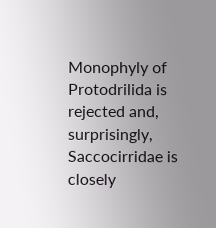Monophyly of Protodrilida is rejected and, surprisingly, Saccocirridae is closely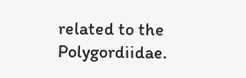related to the Polygordiidae.